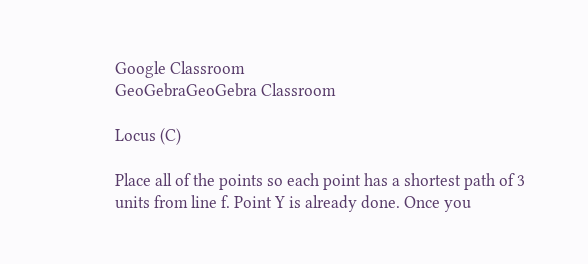Google Classroom
GeoGebraGeoGebra Classroom

Locus (C)

Place all of the points so each point has a shortest path of 3 units from line f. Point Y is already done. Once you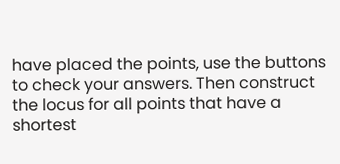have placed the points, use the buttons to check your answers. Then construct the locus for all points that have a shortest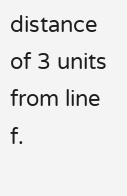distance of 3 units from line f.